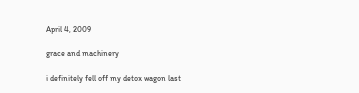April 4, 2009

grace and machinery

i definitely fell off my detox wagon last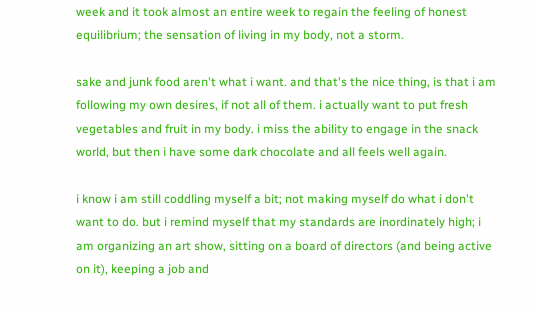week and it took almost an entire week to regain the feeling of honest equilibrium; the sensation of living in my body, not a storm.

sake and junk food aren't what i want. and that's the nice thing, is that i am following my own desires, if not all of them. i actually want to put fresh vegetables and fruit in my body. i miss the ability to engage in the snack world, but then i have some dark chocolate and all feels well again.

i know i am still coddling myself a bit; not making myself do what i don't want to do. but i remind myself that my standards are inordinately high; i am organizing an art show, sitting on a board of directors (and being active on it), keeping a job and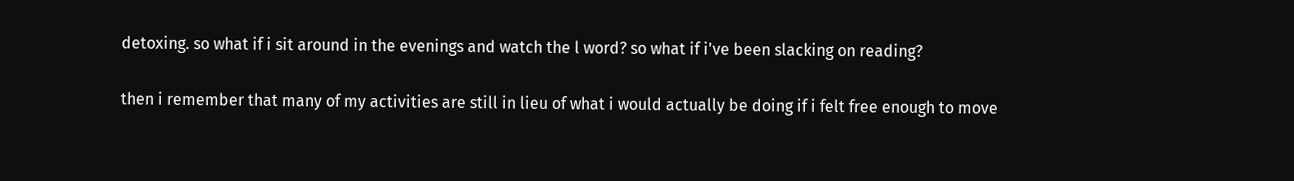detoxing. so what if i sit around in the evenings and watch the l word? so what if i've been slacking on reading?

then i remember that many of my activities are still in lieu of what i would actually be doing if i felt free enough to move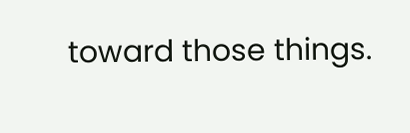toward those things.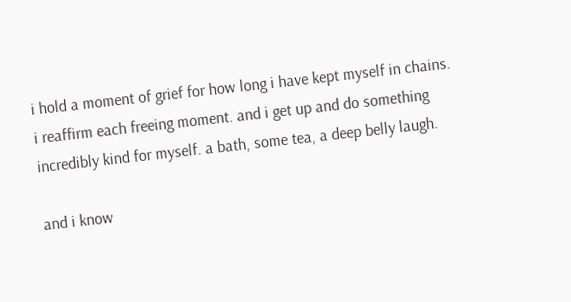i hold a moment of grief for how long i have kept myself in chains. i reaffirm each freeing moment. and i get up and do something incredibly kind for myself. a bath, some tea, a deep belly laugh.

and i know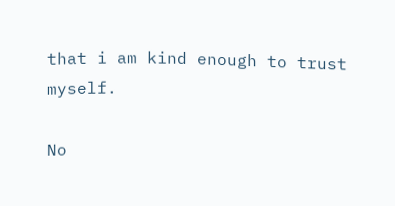that i am kind enough to trust myself.

No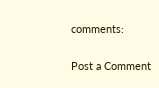comments:

Post a Comment